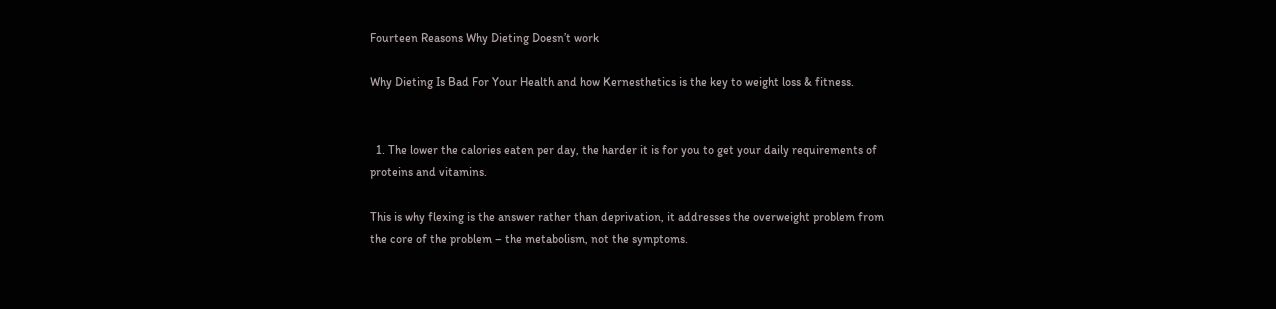Fourteen Reasons Why Dieting Doesn’t work

Why Dieting Is Bad For Your Health and how Kernesthetics is the key to weight loss & fitness.


  1. The lower the calories eaten per day, the harder it is for you to get your daily requirements of proteins and vitamins.

This is why flexing is the answer rather than deprivation, it addresses the overweight problem from the core of the problem – the metabolism, not the symptoms.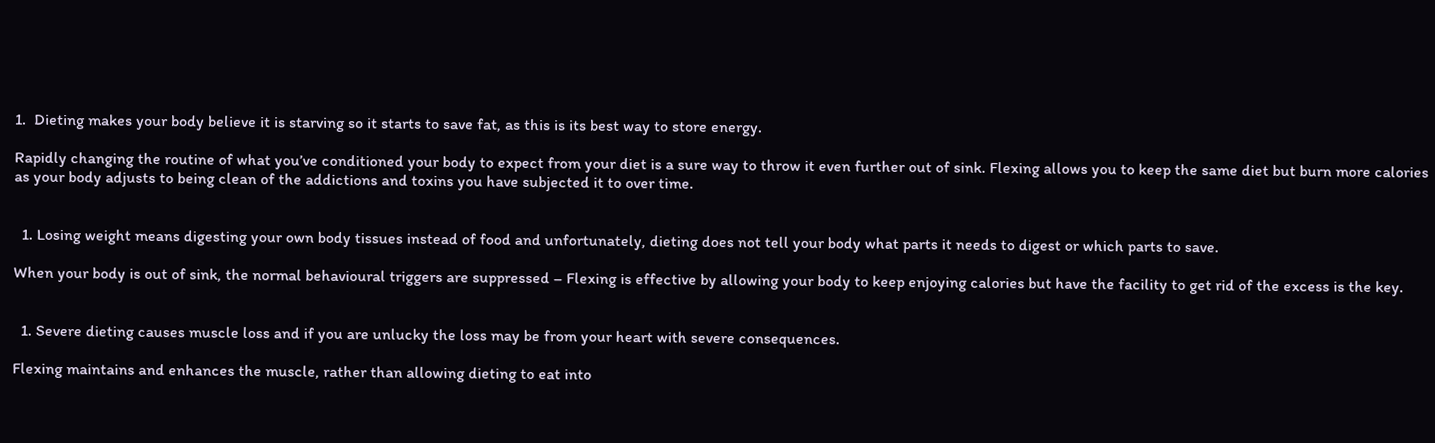1.  Dieting makes your body believe it is starving so it starts to save fat, as this is its best way to store energy.

Rapidly changing the routine of what you’ve conditioned your body to expect from your diet is a sure way to throw it even further out of sink. Flexing allows you to keep the same diet but burn more calories as your body adjusts to being clean of the addictions and toxins you have subjected it to over time.


  1. Losing weight means digesting your own body tissues instead of food and unfortunately, dieting does not tell your body what parts it needs to digest or which parts to save.

When your body is out of sink, the normal behavioural triggers are suppressed – Flexing is effective by allowing your body to keep enjoying calories but have the facility to get rid of the excess is the key.


  1. Severe dieting causes muscle loss and if you are unlucky the loss may be from your heart with severe consequences.

Flexing maintains and enhances the muscle, rather than allowing dieting to eat into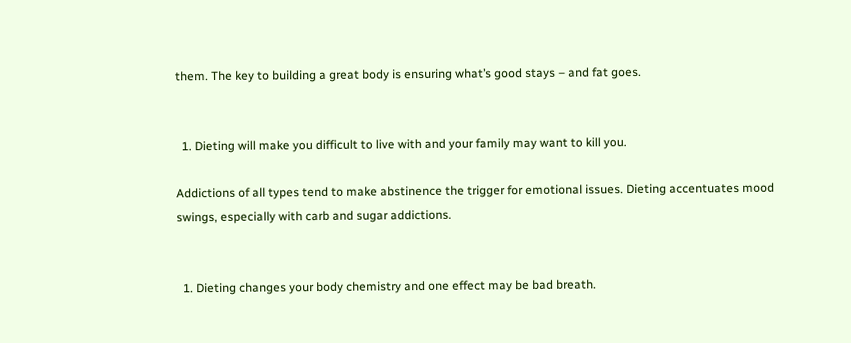them. The key to building a great body is ensuring what’s good stays – and fat goes.


  1. Dieting will make you difficult to live with and your family may want to kill you.

Addictions of all types tend to make abstinence the trigger for emotional issues. Dieting accentuates mood swings, especially with carb and sugar addictions.


  1. Dieting changes your body chemistry and one effect may be bad breath.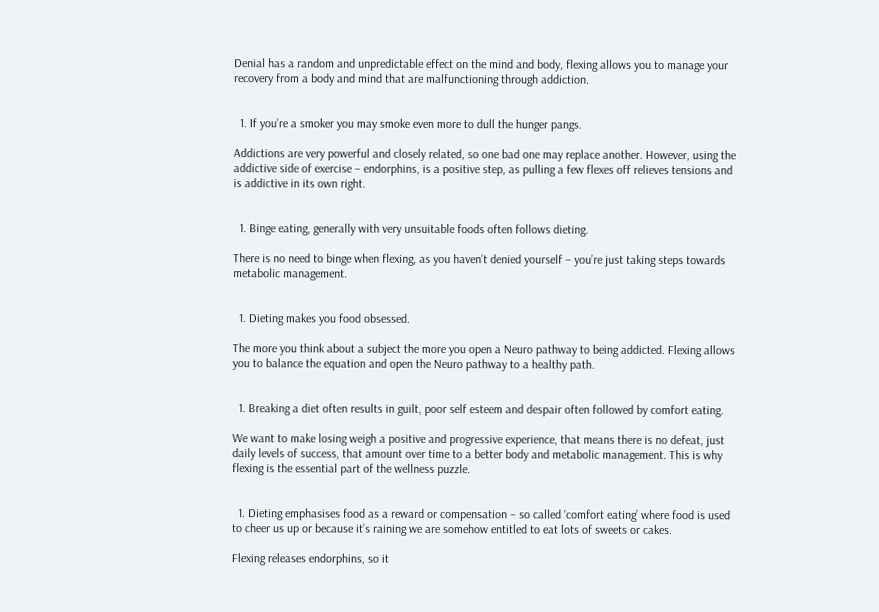Denial has a random and unpredictable effect on the mind and body, flexing allows you to manage your recovery from a body and mind that are malfunctioning through addiction.


  1. If you’re a smoker you may smoke even more to dull the hunger pangs.

Addictions are very powerful and closely related, so one bad one may replace another. However, using the addictive side of exercise – endorphins, is a positive step, as pulling a few flexes off relieves tensions and is addictive in its own right.


  1. Binge eating, generally with very unsuitable foods often follows dieting.

There is no need to binge when flexing, as you haven’t denied yourself – you’re just taking steps towards metabolic management.


  1. Dieting makes you food obsessed.

The more you think about a subject the more you open a Neuro pathway to being addicted. Flexing allows you to balance the equation and open the Neuro pathway to a healthy path.


  1. Breaking a diet often results in guilt, poor self esteem and despair often followed by comfort eating.

We want to make losing weigh a positive and progressive experience, that means there is no defeat, just daily levels of success, that amount over time to a better body and metabolic management. This is why flexing is the essential part of the wellness puzzle.


  1. Dieting emphasises food as a reward or compensation – so called ‘comfort eating’ where food is used to cheer us up or because it’s raining we are somehow entitled to eat lots of sweets or cakes.

Flexing releases endorphins, so it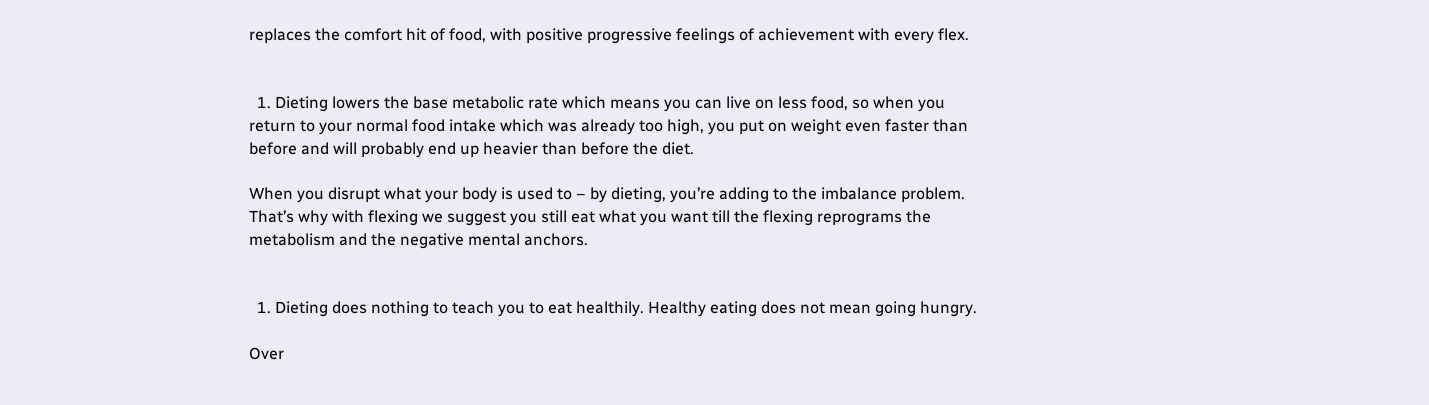replaces the comfort hit of food, with positive progressive feelings of achievement with every flex.


  1. Dieting lowers the base metabolic rate which means you can live on less food, so when you return to your normal food intake which was already too high, you put on weight even faster than before and will probably end up heavier than before the diet.

When you disrupt what your body is used to – by dieting, you’re adding to the imbalance problem. That’s why with flexing we suggest you still eat what you want till the flexing reprograms the metabolism and the negative mental anchors.


  1. Dieting does nothing to teach you to eat healthily. Healthy eating does not mean going hungry.

Over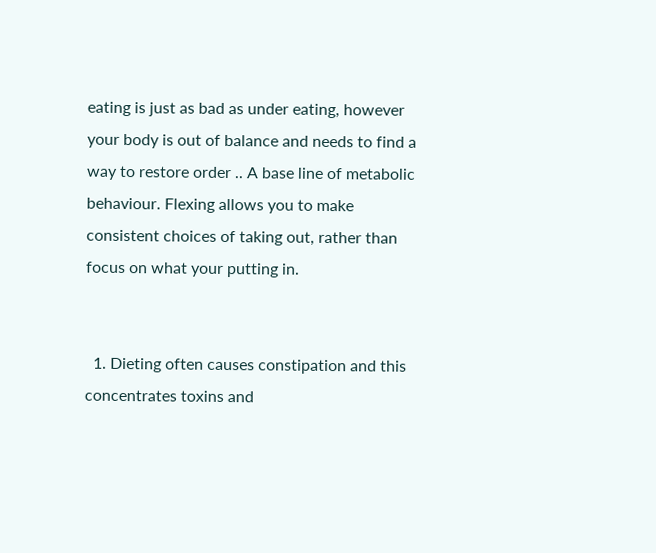eating is just as bad as under eating, however your body is out of balance and needs to find a way to restore order .. A base line of metabolic behaviour. Flexing allows you to make consistent choices of taking out, rather than focus on what your putting in.


  1. Dieting often causes constipation and this concentrates toxins and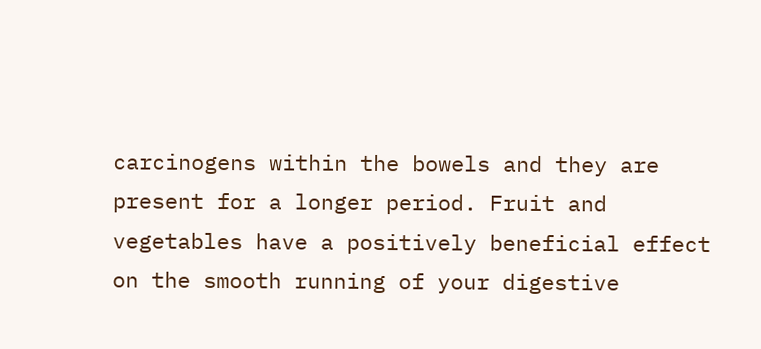carcinogens within the bowels and they are present for a longer period. Fruit and vegetables have a positively beneficial effect on the smooth running of your digestive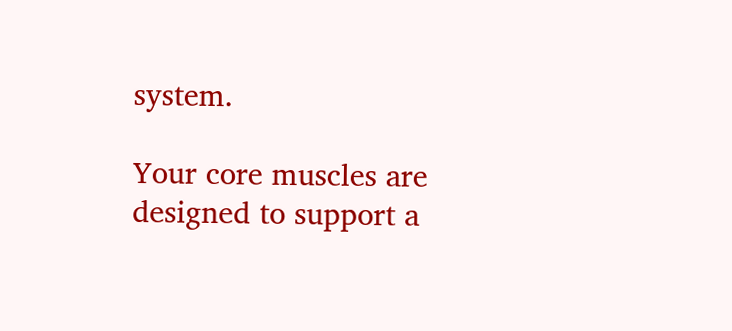system.

Your core muscles are designed to support a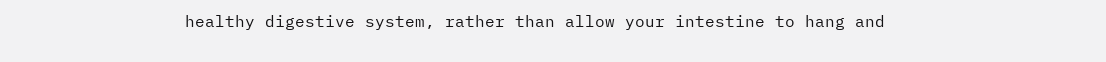healthy digestive system, rather than allow your intestine to hang and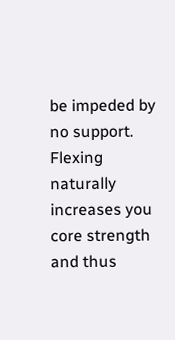be impeded by no support. Flexing naturally increases you core strength and thus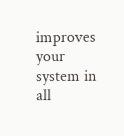improves your system in all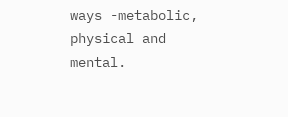ways -metabolic, physical and mental.